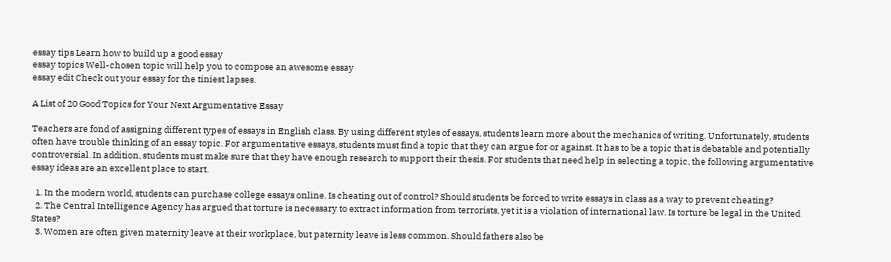essay tips Learn how to build up a good essay
essay topics Well-chosen topic will help you to compose an awesome essay
essay edit Check out your essay for the tiniest lapses.

A List of 20 Good Topics for Your Next Argumentative Essay

Teachers are fond of assigning different types of essays in English class. By using different styles of essays, students learn more about the mechanics of writing. Unfortunately, students often have trouble thinking of an essay topic. For argumentative essays, students must find a topic that they can argue for or against. It has to be a topic that is debatable and potentially controversial. In addition, students must make sure that they have enough research to support their thesis. For students that need help in selecting a topic, the following argumentative essay ideas are an excellent place to start.

  1. In the modern world, students can purchase college essays online. Is cheating out of control? Should students be forced to write essays in class as a way to prevent cheating?
  2. The Central Intelligence Agency has argued that torture is necessary to extract information from terrorists, yet it is a violation of international law. Is torture be legal in the United States?
  3. Women are often given maternity leave at their workplace, but paternity leave is less common. Should fathers also be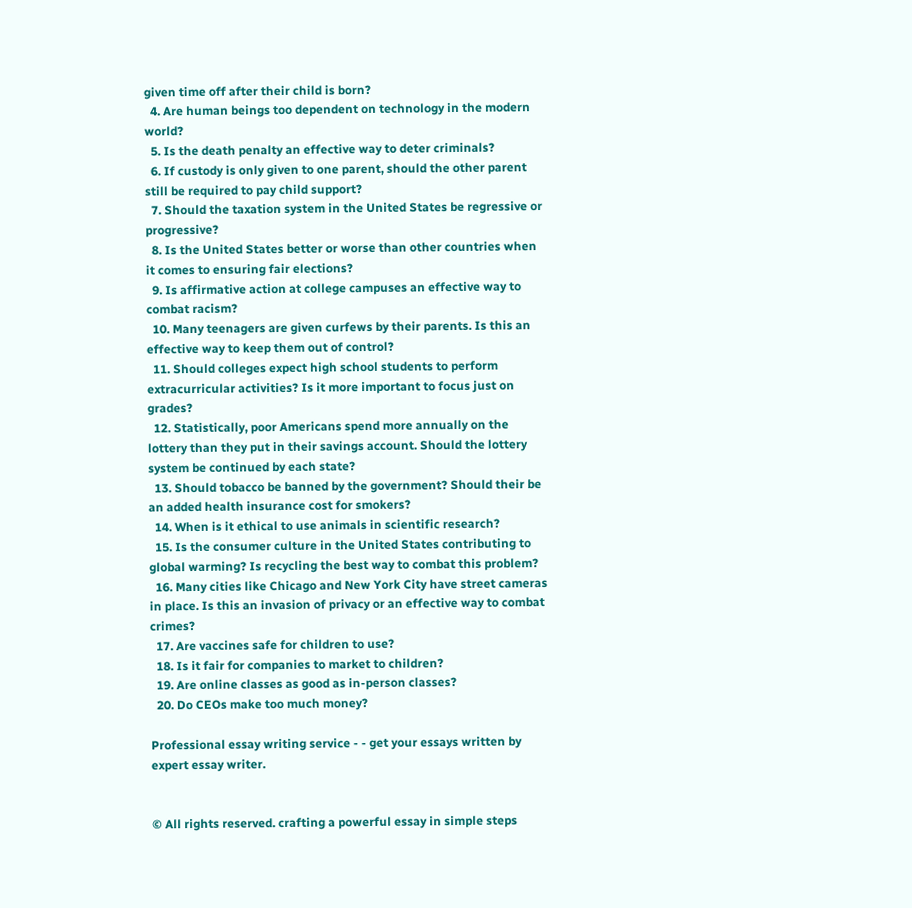given time off after their child is born?
  4. Are human beings too dependent on technology in the modern world?
  5. Is the death penalty an effective way to deter criminals?
  6. If custody is only given to one parent, should the other parent still be required to pay child support?
  7. Should the taxation system in the United States be regressive or progressive?
  8. Is the United States better or worse than other countries when it comes to ensuring fair elections?
  9. Is affirmative action at college campuses an effective way to combat racism?
  10. Many teenagers are given curfews by their parents. Is this an effective way to keep them out of control?
  11. Should colleges expect high school students to perform extracurricular activities? Is it more important to focus just on grades?
  12. Statistically, poor Americans spend more annually on the lottery than they put in their savings account. Should the lottery system be continued by each state?
  13. Should tobacco be banned by the government? Should their be an added health insurance cost for smokers?
  14. When is it ethical to use animals in scientific research?
  15. Is the consumer culture in the United States contributing to global warming? Is recycling the best way to combat this problem?
  16. Many cities like Chicago and New York City have street cameras in place. Is this an invasion of privacy or an effective way to combat crimes?
  17. Are vaccines safe for children to use?
  18. Is it fair for companies to market to children?
  19. Are online classes as good as in-person classes?
  20. Do CEOs make too much money?

Professional essay writing service - - get your essays written by expert essay writer.


© All rights reserved. crafting a powerful essay in simple steps